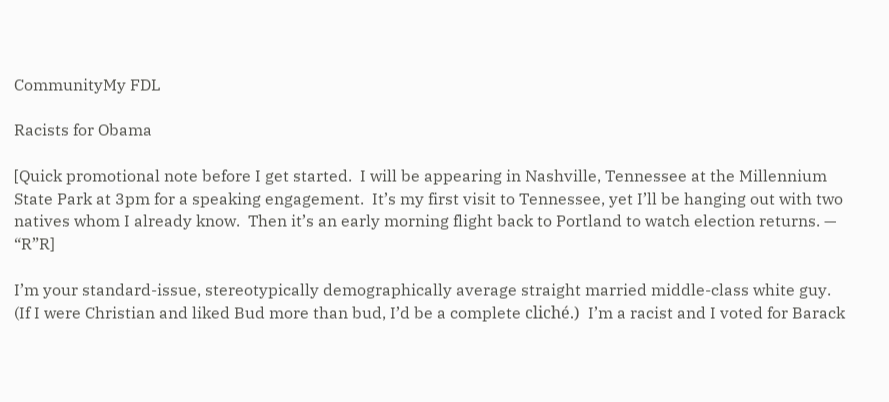CommunityMy FDL

Racists for Obama

[Quick promotional note before I get started.  I will be appearing in Nashville, Tennessee at the Millennium State Park at 3pm for a speaking engagement.  It’s my first visit to Tennessee, yet I’ll be hanging out with two natives whom I already know.  Then it’s an early morning flight back to Portland to watch election returns. — “R”R]

I’m your standard-issue, stereotypically demographically average straight married middle-class white guy.  (If I were Christian and liked Bud more than bud, I’d be a complete cliché.)  I’m a racist and I voted for Barack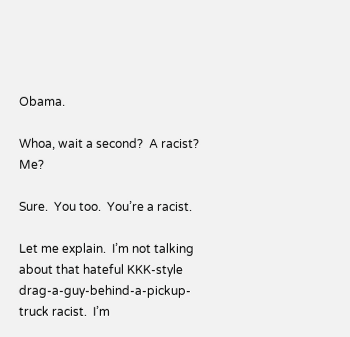Obama.

Whoa, wait a second?  A racist?  Me?

Sure.  You too.  You’re a racist.

Let me explain.  I’m not talking about that hateful KKK-style drag-a-guy-behind-a-pickup-truck racist.  I’m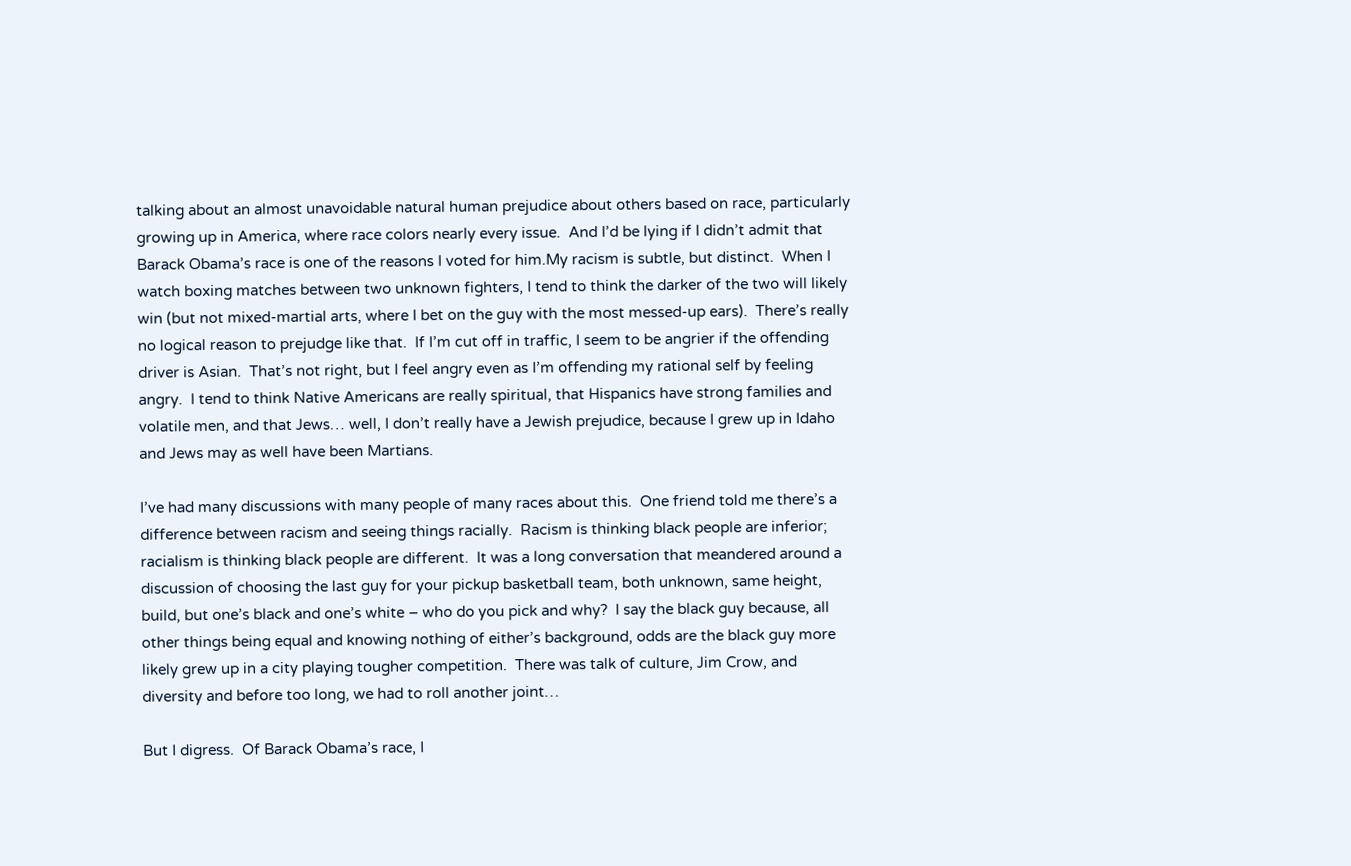talking about an almost unavoidable natural human prejudice about others based on race, particularly growing up in America, where race colors nearly every issue.  And I’d be lying if I didn’t admit that Barack Obama’s race is one of the reasons I voted for him.My racism is subtle, but distinct.  When I watch boxing matches between two unknown fighters, I tend to think the darker of the two will likely win (but not mixed-martial arts, where I bet on the guy with the most messed-up ears).  There’s really no logical reason to prejudge like that.  If I’m cut off in traffic, I seem to be angrier if the offending driver is Asian.  That’s not right, but I feel angry even as I’m offending my rational self by feeling angry.  I tend to think Native Americans are really spiritual, that Hispanics have strong families and volatile men, and that Jews… well, I don’t really have a Jewish prejudice, because I grew up in Idaho and Jews may as well have been Martians.

I’ve had many discussions with many people of many races about this.  One friend told me there’s a difference between racism and seeing things racially.  Racism is thinking black people are inferior; racialism is thinking black people are different.  It was a long conversation that meandered around a discussion of choosing the last guy for your pickup basketball team, both unknown, same height, build, but one’s black and one’s white – who do you pick and why?  I say the black guy because, all other things being equal and knowing nothing of either’s background, odds are the black guy more likely grew up in a city playing tougher competition.  There was talk of culture, Jim Crow, and diversity and before too long, we had to roll another joint…

But I digress.  Of Barack Obama’s race, I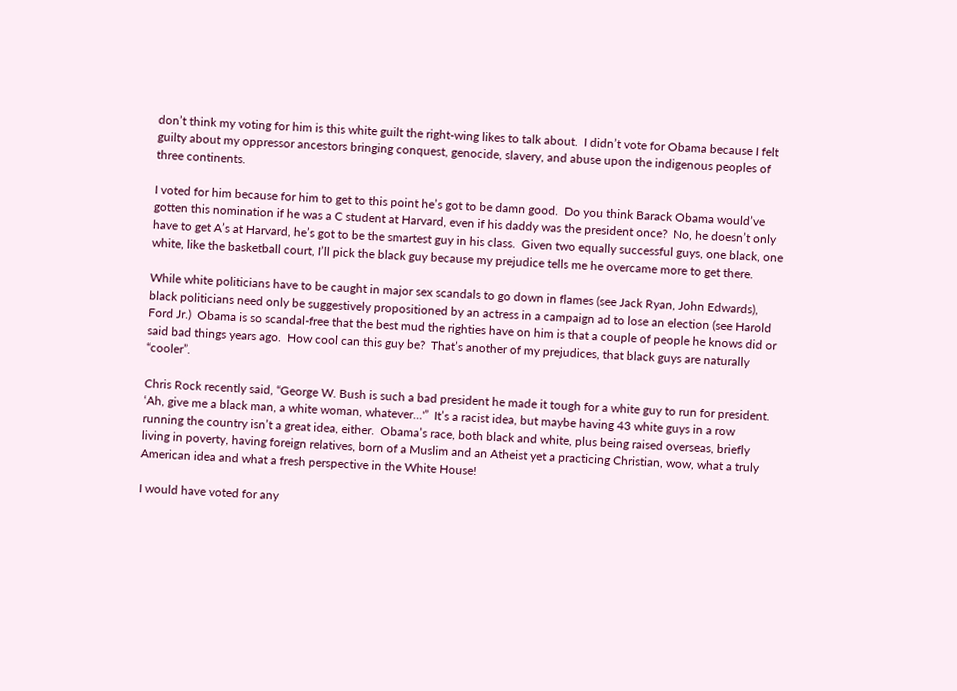don’t think my voting for him is this white guilt the right-wing likes to talk about.  I didn’t vote for Obama because I felt guilty about my oppressor ancestors bringing conquest, genocide, slavery, and abuse upon the indigenous peoples of three continents.

I voted for him because for him to get to this point he’s got to be damn good.  Do you think Barack Obama would’ve gotten this nomination if he was a C student at Harvard, even if his daddy was the president once?  No, he doesn’t only have to get A’s at Harvard, he’s got to be the smartest guy in his class.  Given two equally successful guys, one black, one white, like the basketball court, I’ll pick the black guy because my prejudice tells me he overcame more to get there.

While white politicians have to be caught in major sex scandals to go down in flames (see Jack Ryan, John Edwards), black politicians need only be suggestively propositioned by an actress in a campaign ad to lose an election (see Harold Ford Jr.)  Obama is so scandal-free that the best mud the righties have on him is that a couple of people he knows did or said bad things years ago.  How cool can this guy be?  That’s another of my prejudices, that black guys are naturally “cooler”.

Chris Rock recently said, “George W. Bush is such a bad president he made it tough for a white guy to run for president.  ‘Ah, give me a black man, a white woman, whatever…'”  It’s a racist idea, but maybe having 43 white guys in a row running the country isn’t a great idea, either.  Obama’s race, both black and white, plus being raised overseas, briefly living in poverty, having foreign relatives, born of a Muslim and an Atheist yet a practicing Christian, wow, what a truly American idea and what a fresh perspective in the White House!

I would have voted for any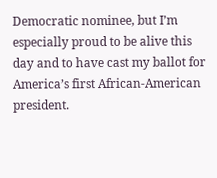Democratic nominee, but I’m especially proud to be alive this day and to have cast my ballot for America’s first African-American president.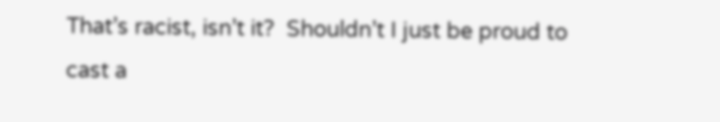That’s racist, isn’t it?  Shouldn’t I just be proud to cast a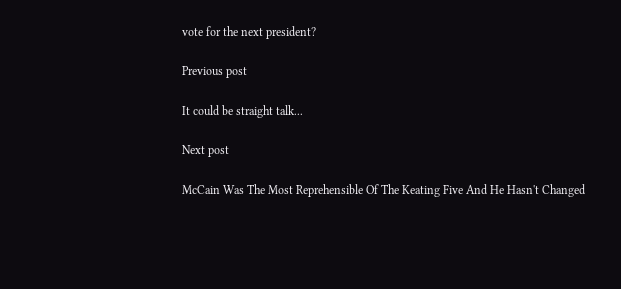vote for the next president?

Previous post

It could be straight talk...

Next post

McCain Was The Most Reprehensible Of The Keating Five And He Hasn't Changed